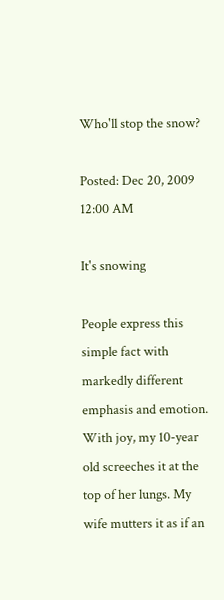Who'll stop the snow?

Posted: Dec 20, 2009 12:00 AM

It's snowing

People express this simple fact with markedly different emphasis and emotion. With joy, my 10-year old screeches it at the top of her lungs. My wife mutters it as if an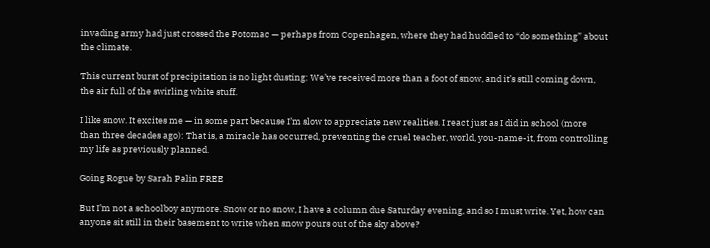invading army had just crossed the Potomac — perhaps from Copenhagen, where they had huddled to “do something” about the climate.

This current burst of precipitation is no light dusting: We’ve received more than a foot of snow, and it’s still coming down, the air full of the swirling white stuff.

I like snow. It excites me — in some part because I’m slow to appreciate new realities. I react just as I did in school (more than three decades ago): That is, a miracle has occurred, preventing the cruel teacher, world, you-name-it, from controlling my life as previously planned.

Going Rogue by Sarah Palin FREE

But I’m not a schoolboy anymore. Snow or no snow, I have a column due Saturday evening, and so I must write. Yet, how can anyone sit still in their basement to write when snow pours out of the sky above?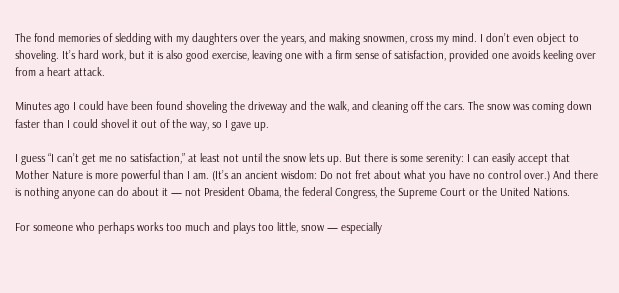The fond memories of sledding with my daughters over the years, and making snowmen, cross my mind. I don’t even object to shoveling. It’s hard work, but it is also good exercise, leaving one with a firm sense of satisfaction, provided one avoids keeling over from a heart attack.

Minutes ago I could have been found shoveling the driveway and the walk, and cleaning off the cars. The snow was coming down faster than I could shovel it out of the way, so I gave up.

I guess “I can’t get me no satisfaction,” at least not until the snow lets up. But there is some serenity: I can easily accept that Mother Nature is more powerful than I am. (It’s an ancient wisdom: Do not fret about what you have no control over.) And there is nothing anyone can do about it — not President Obama, the federal Congress, the Supreme Court or the United Nations.

For someone who perhaps works too much and plays too little, snow — especially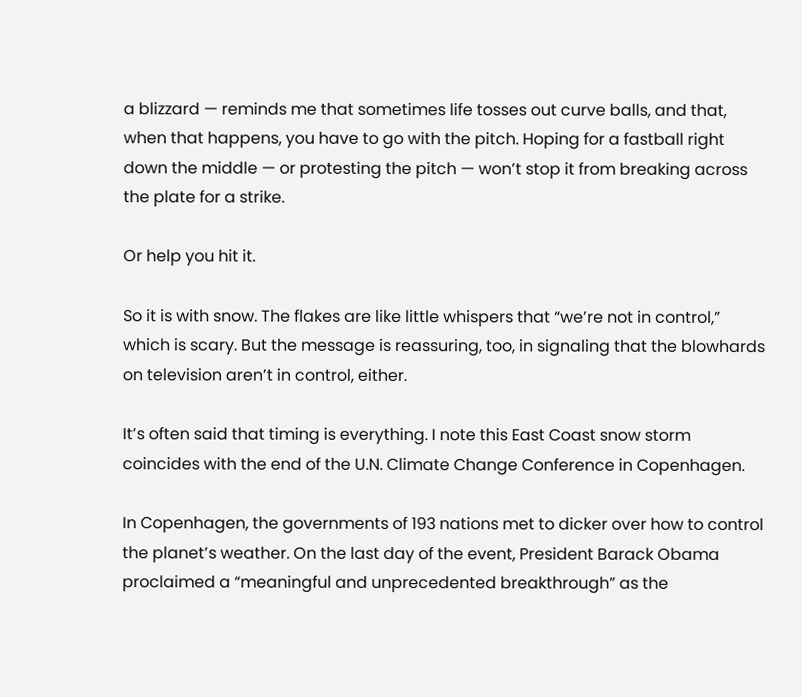a blizzard — reminds me that sometimes life tosses out curve balls, and that, when that happens, you have to go with the pitch. Hoping for a fastball right down the middle — or protesting the pitch — won’t stop it from breaking across the plate for a strike.

Or help you hit it.

So it is with snow. The flakes are like little whispers that “we’re not in control,” which is scary. But the message is reassuring, too, in signaling that the blowhards on television aren’t in control, either.

It’s often said that timing is everything. I note this East Coast snow storm coincides with the end of the U.N. Climate Change Conference in Copenhagen.

In Copenhagen, the governments of 193 nations met to dicker over how to control the planet’s weather. On the last day of the event, President Barack Obama proclaimed a “meaningful and unprecedented breakthrough” as the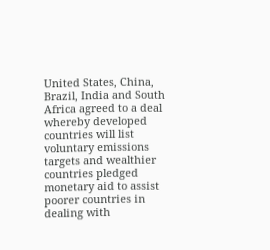United States, China, Brazil, India and South Africa agreed to a deal whereby developed countries will list voluntary emissions targets and wealthier countries pledged monetary aid to assist poorer countries in dealing with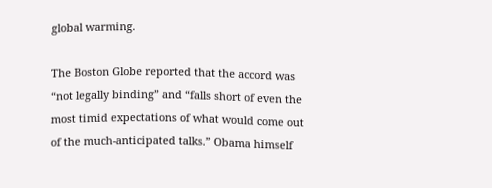global warming.

The Boston Globe reported that the accord was “not legally binding” and “falls short of even the most timid expectations of what would come out of the much-anticipated talks.” Obama himself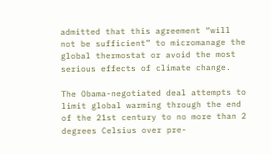admitted that this agreement “will not be sufficient” to micromanage the global thermostat or avoid the most serious effects of climate change.

The Obama-negotiated deal attempts to limit global warming through the end of the 21st century to no more than 2 degrees Celsius over pre-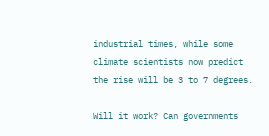industrial times, while some climate scientists now predict the rise will be 3 to 7 degrees.

Will it work? Can governments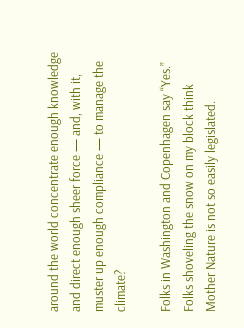around the world concentrate enough knowledge and direct enough sheer force — and, with it, muster up enough compliance — to manage the climate?

Folks in Washington and Copenhagen say “Yes.” Folks shoveling the snow on my block think Mother Nature is not so easily legislated.